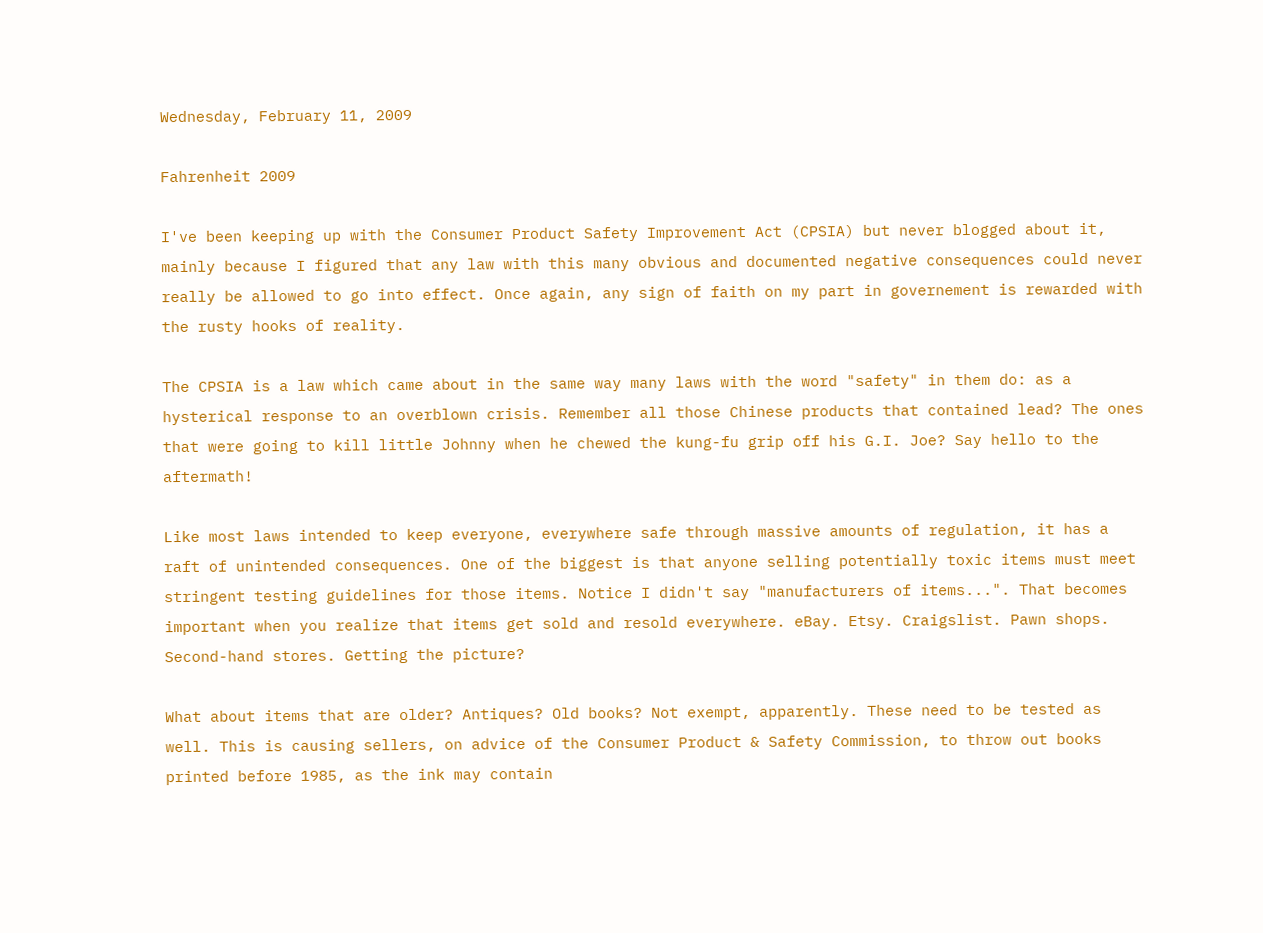Wednesday, February 11, 2009

Fahrenheit 2009

I've been keeping up with the Consumer Product Safety Improvement Act (CPSIA) but never blogged about it, mainly because I figured that any law with this many obvious and documented negative consequences could never really be allowed to go into effect. Once again, any sign of faith on my part in governement is rewarded with the rusty hooks of reality.

The CPSIA is a law which came about in the same way many laws with the word "safety" in them do: as a hysterical response to an overblown crisis. Remember all those Chinese products that contained lead? The ones that were going to kill little Johnny when he chewed the kung-fu grip off his G.I. Joe? Say hello to the aftermath!

Like most laws intended to keep everyone, everywhere safe through massive amounts of regulation, it has a raft of unintended consequences. One of the biggest is that anyone selling potentially toxic items must meet stringent testing guidelines for those items. Notice I didn't say "manufacturers of items...". That becomes important when you realize that items get sold and resold everywhere. eBay. Etsy. Craigslist. Pawn shops. Second-hand stores. Getting the picture?

What about items that are older? Antiques? Old books? Not exempt, apparently. These need to be tested as well. This is causing sellers, on advice of the Consumer Product & Safety Commission, to throw out books printed before 1985, as the ink may contain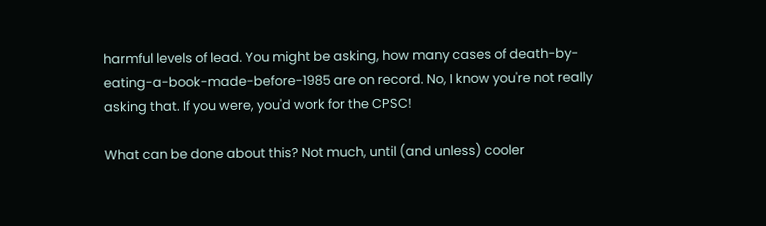harmful levels of lead. You might be asking, how many cases of death-by-eating-a-book-made-before-1985 are on record. No, I know you're not really asking that. If you were, you'd work for the CPSC!

What can be done about this? Not much, until (and unless) cooler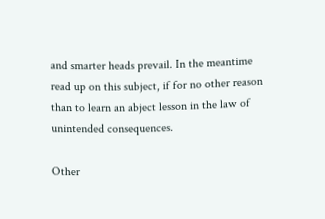and smarter heads prevail. In the meantime read up on this subject, if for no other reason than to learn an abject lesson in the law of unintended consequences.

Other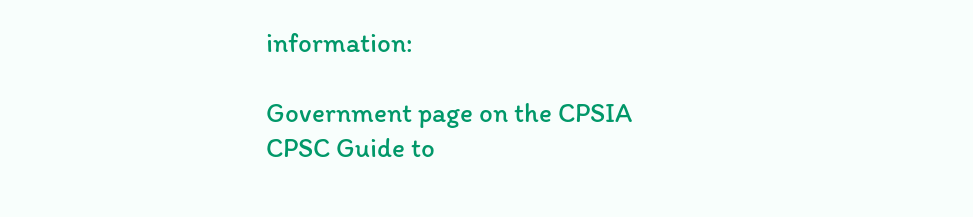information:

Government page on the CPSIA
CPSC Guide to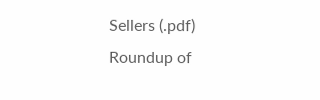Sellers (.pdf)
Roundup of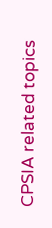CPSIA related topics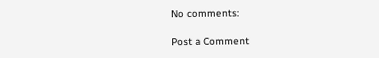No comments:

Post a Comment